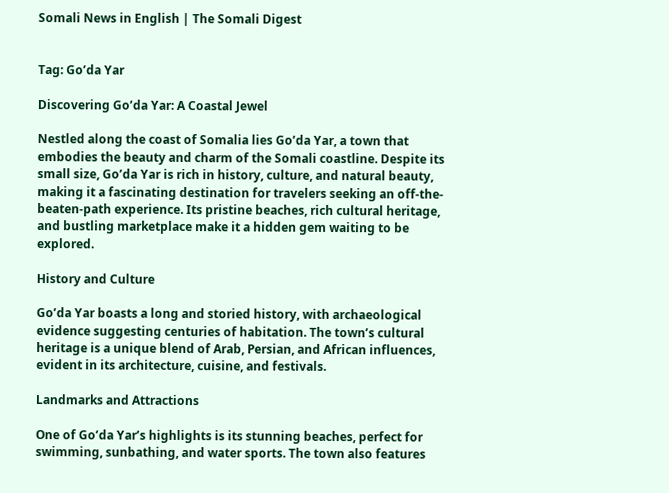Somali News in English | The Somali Digest


Tag: Go’da Yar

Discovering Go’da Yar: A Coastal Jewel

Nestled along the coast of Somalia lies Go’da Yar, a town that embodies the beauty and charm of the Somali coastline. Despite its small size, Go’da Yar is rich in history, culture, and natural beauty, making it a fascinating destination for travelers seeking an off-the-beaten-path experience. Its pristine beaches, rich cultural heritage, and bustling marketplace make it a hidden gem waiting to be explored.

History and Culture

Go’da Yar boasts a long and storied history, with archaeological evidence suggesting centuries of habitation. The town’s cultural heritage is a unique blend of Arab, Persian, and African influences, evident in its architecture, cuisine, and festivals.

Landmarks and Attractions

One of Go’da Yar’s highlights is its stunning beaches, perfect for swimming, sunbathing, and water sports. The town also features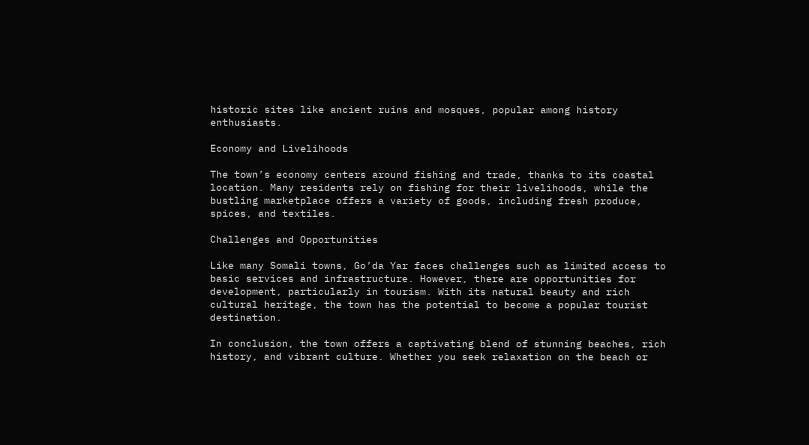historic sites like ancient ruins and mosques, popular among history enthusiasts.

Economy and Livelihoods

The town’s economy centers around fishing and trade, thanks to its coastal location. Many residents rely on fishing for their livelihoods, while the bustling marketplace offers a variety of goods, including fresh produce, spices, and textiles.

Challenges and Opportunities

Like many Somali towns, Go’da Yar faces challenges such as limited access to basic services and infrastructure. However, there are opportunities for development, particularly in tourism. With its natural beauty and rich cultural heritage, the town has the potential to become a popular tourist destination.

In conclusion, the town offers a captivating blend of stunning beaches, rich history, and vibrant culture. Whether you seek relaxation on the beach or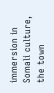immersion in Somali culture, the town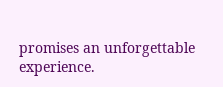promises an unforgettable experience.